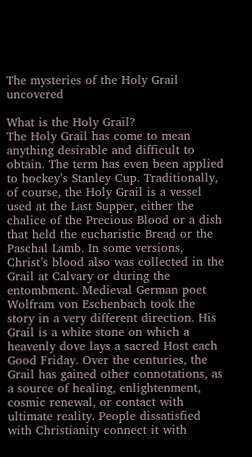The mysteries of the Holy Grail uncovered

What is the Holy Grail?
The Holy Grail has come to mean anything desirable and difficult to obtain. The term has even been applied to hockey’s Stanley Cup. Traditionally, of course, the Holy Grail is a vessel used at the Last Supper, either the chalice of the Precious Blood or a dish that held the eucharistic Bread or the Paschal Lamb. In some versions, Christ’s blood also was collected in the Grail at Calvary or during the entombment. Medieval German poet Wolfram von Eschenbach took the story in a very different direction. His Grail is a white stone on which a heavenly dove lays a sacred Host each Good Friday. Over the centuries, the Grail has gained other connotations, as a source of healing, enlightenment, cosmic renewal, or contact with ultimate reality. People dissatisfied with Christianity connect it with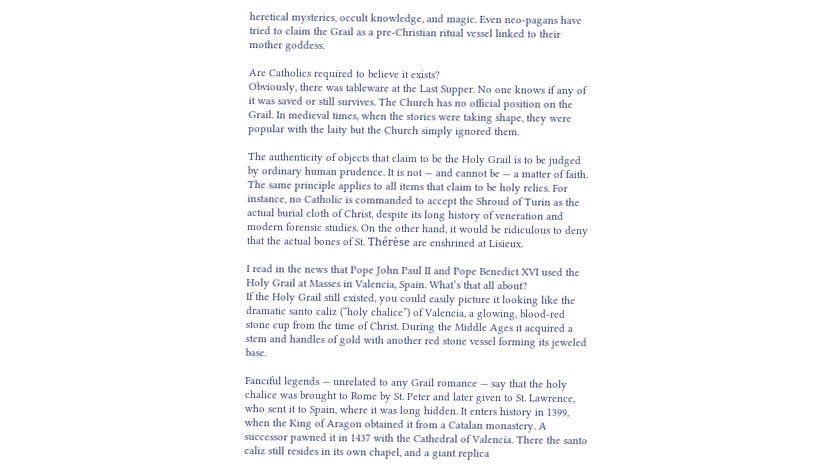heretical mysteries, occult knowledge, and magic. Even neo-pagans have tried to claim the Grail as a pre-Christian ritual vessel linked to their mother goddess.

Are Catholics required to believe it exists?
Obviously, there was tableware at the Last Supper. No one knows if any of it was saved or still survives. The Church has no official position on the Grail. In medieval times, when the stories were taking shape, they were popular with the laity but the Church simply ignored them.

The authenticity of objects that claim to be the Holy Grail is to be judged by ordinary human prudence. It is not — and cannot be — a matter of faith. The same principle applies to all items that claim to be holy relics. For instance, no Catholic is commanded to accept the Shroud of Turin as the actual burial cloth of Christ, despite its long history of veneration and modern forensic studies. On the other hand, it would be ridiculous to deny that the actual bones of St. Thérèse are enshrined at Lisieux.

I read in the news that Pope John Paul II and Pope Benedict XVI used the Holy Grail at Masses in Valencia, Spain. What’s that all about?
If the Holy Grail still existed, you could easily picture it looking like the dramatic santo caliz (“holy chalice”) of Valencia, a glowing, blood-red stone cup from the time of Christ. During the Middle Ages it acquired a stem and handles of gold with another red stone vessel forming its jeweled base.

Fanciful legends — unrelated to any Grail romance — say that the holy chalice was brought to Rome by St. Peter and later given to St. Lawrence, who sent it to Spain, where it was long hidden. It enters history in 1399, when the King of Aragon obtained it from a Catalan monastery. A successor pawned it in 1437 with the Cathedral of Valencia. There the santo caliz still resides in its own chapel, and a giant replica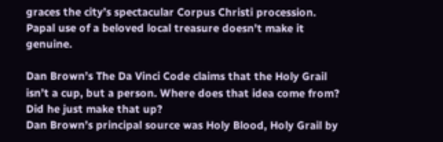graces the city’s spectacular Corpus Christi procession. Papal use of a beloved local treasure doesn’t make it genuine.

Dan Brown’s The Da Vinci Code claims that the Holy Grail isn’t a cup, but a person. Where does that idea come from? Did he just make that up?
Dan Brown’s principal source was Holy Blood, Holy Grail by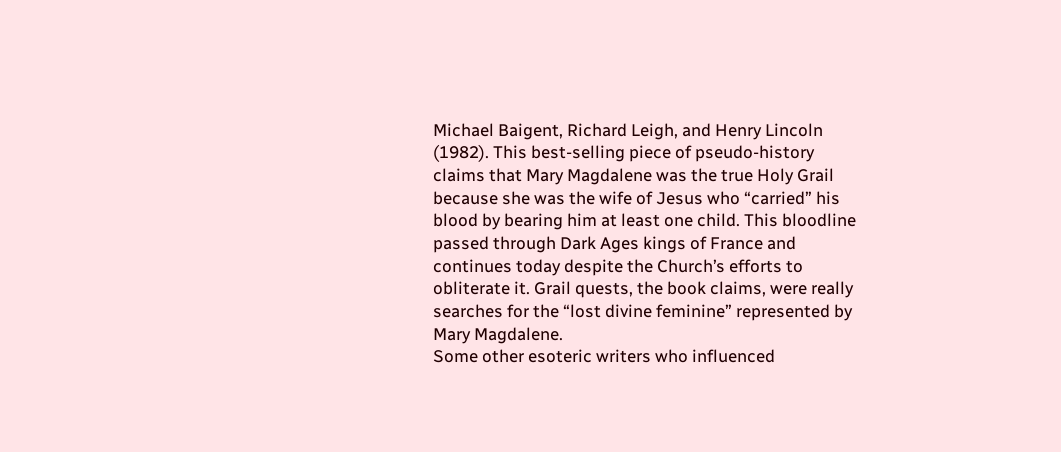Michael Baigent, Richard Leigh, and Henry Lincoln (1982). This best-selling piece of pseudo-history claims that Mary Magdalene was the true Holy Grail because she was the wife of Jesus who “carried” his blood by bearing him at least one child. This bloodline passed through Dark Ages kings of France and continues today despite the Church’s efforts to obliterate it. Grail quests, the book claims, were really searches for the “lost divine feminine” represented by Mary Magdalene.
Some other esoteric writers who influenced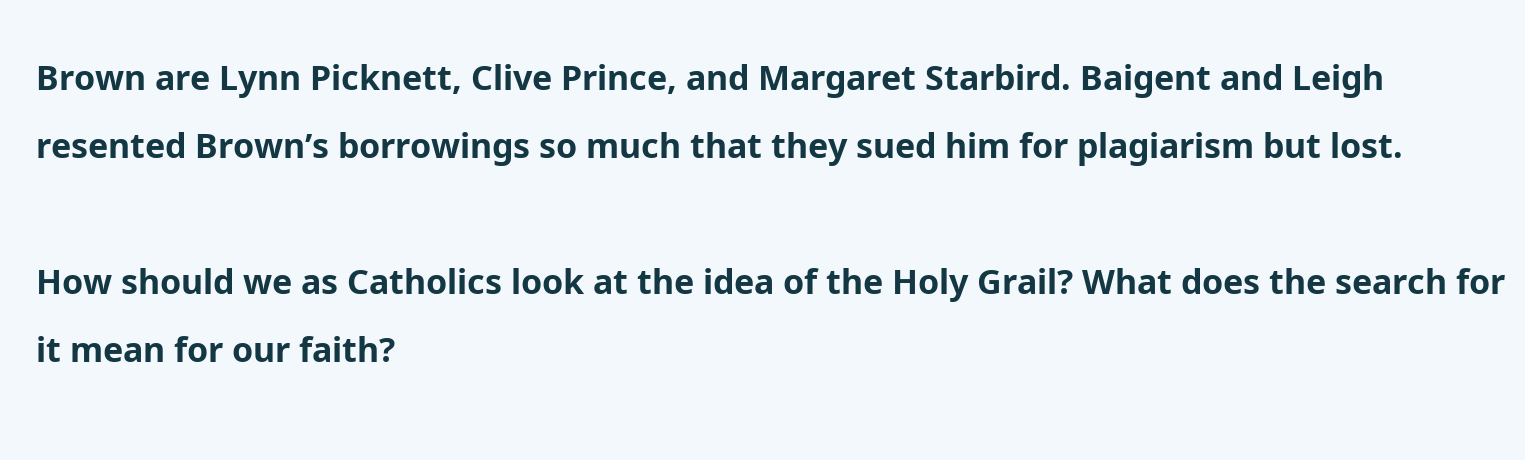Brown are Lynn Picknett, Clive Prince, and Margaret Starbird. Baigent and Leigh resented Brown’s borrowings so much that they sued him for plagiarism but lost.

How should we as Catholics look at the idea of the Holy Grail? What does the search for it mean for our faith?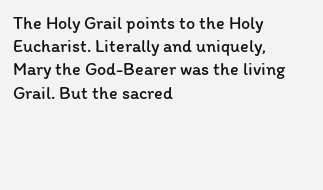The Holy Grail points to the Holy Eucharist. Literally and uniquely, Mary the God-Bearer was the living Grail. But the sacred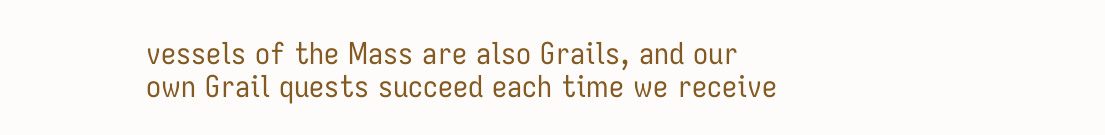vessels of the Mass are also Grails, and our own Grail quests succeed each time we receive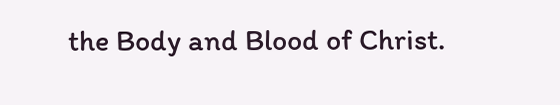the Body and Blood of Christ.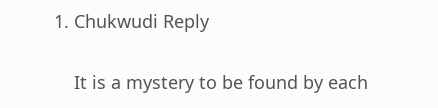1. Chukwudi Reply

    It is a mystery to be found by each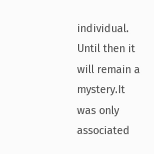individual. Until then it will remain a mystery.It was only associated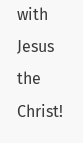with Jesus the Christ!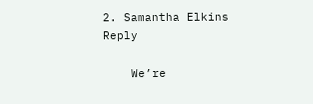2. Samantha Elkins Reply

    We’re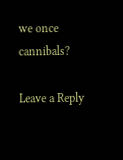we once cannibals?

Leave a Reply